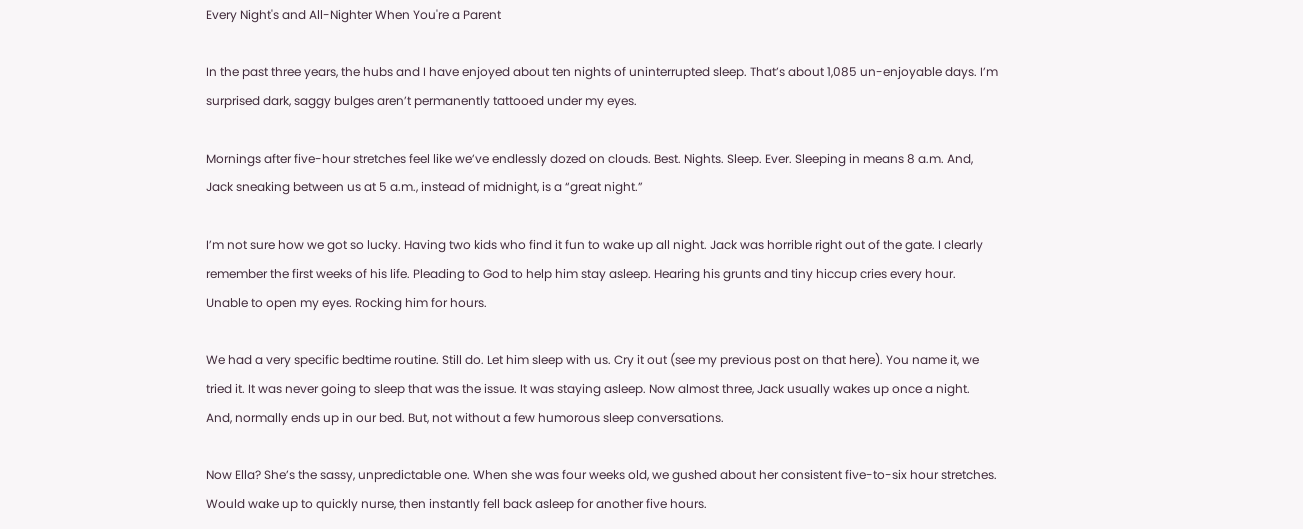Every Night's and All-Nighter When You're a Parent

In the past three years, the hubs and I have enjoyed about ten nights of uninterrupted sleep. That’s about 1,085 un-enjoyable days. I’m surprised dark, saggy bulges aren’t permanently tattooed under my eyes.

Mornings after five-hour stretches feel like we’ve endlessly dozed on clouds. Best. Nights. Sleep. Ever. Sleeping in means 8 a.m. And, Jack sneaking between us at 5 a.m., instead of midnight, is a “great night.”

I’m not sure how we got so lucky. Having two kids who find it fun to wake up all night. Jack was horrible right out of the gate. I clearly remember the first weeks of his life. Pleading to God to help him stay asleep. Hearing his grunts and tiny hiccup cries every hour. Unable to open my eyes. Rocking him for hours.

We had a very specific bedtime routine. Still do. Let him sleep with us. Cry it out (see my previous post on that here). You name it, we tried it. It was never going to sleep that was the issue. It was staying asleep. Now almost three, Jack usually wakes up once a night. And, normally ends up in our bed. But, not without a few humorous sleep conversations.

Now Ella? She’s the sassy, unpredictable one. When she was four weeks old, we gushed about her consistent five-to-six hour stretches. Would wake up to quickly nurse, then instantly fell back asleep for another five hours.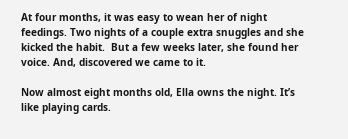At four months, it was easy to wean her of night feedings. Two nights of a couple extra snuggles and she kicked the habit.  But a few weeks later, she found her voice. And, discovered we came to it.

Now almost eight months old, Ella owns the night. It’s like playing cards.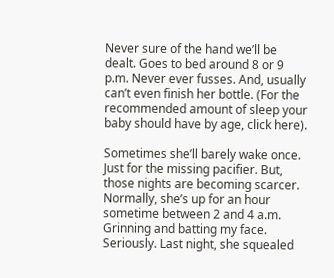Never sure of the hand we’ll be dealt. Goes to bed around 8 or 9 p.m. Never ever fusses. And, usually can’t even finish her bottle. (For the recommended amount of sleep your baby should have by age, click here).

Sometimes she’ll barely wake once. Just for the missing pacifier. But, those nights are becoming scarcer. Normally, she’s up for an hour sometime between 2 and 4 a.m. Grinning and batting my face. Seriously. Last night, she squealed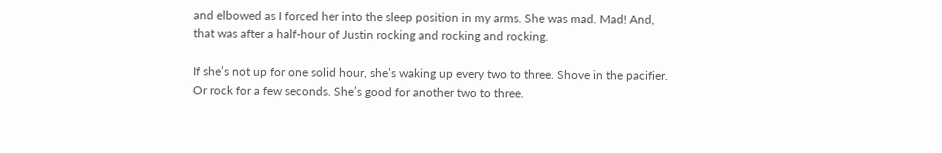and elbowed as I forced her into the sleep position in my arms. She was mad. Mad! And, that was after a half-hour of Justin rocking and rocking and rocking.

If she’s not up for one solid hour, she’s waking up every two to three. Shove in the pacifier. Or rock for a few seconds. She’s good for another two to three.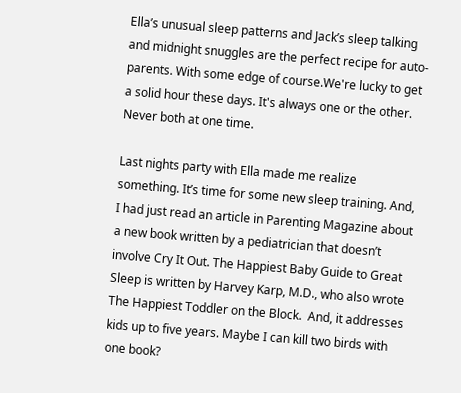Ella’s unusual sleep patterns and Jack’s sleep talking and midnight snuggles are the perfect recipe for auto-parents. With some edge of course.We're lucky to get a solid hour these days. It's always one or the other. Never both at one time.

Last nights party with Ella made me realize something. It’s time for some new sleep training. And, I had just read an article in Parenting Magazine about a new book written by a pediatrician that doesn’t involve Cry It Out. The Happiest Baby Guide to Great Sleep is written by Harvey Karp, M.D., who also wrote The Happiest Toddler on the Block.  And, it addresses kids up to five years. Maybe I can kill two birds with one book?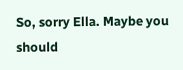So, sorry Ella. Maybe you should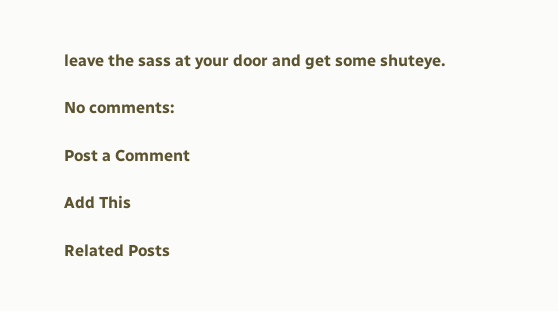leave the sass at your door and get some shuteye.

No comments:

Post a Comment

Add This

Related Posts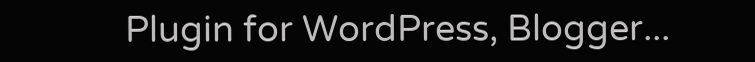Plugin for WordPress, Blogger...